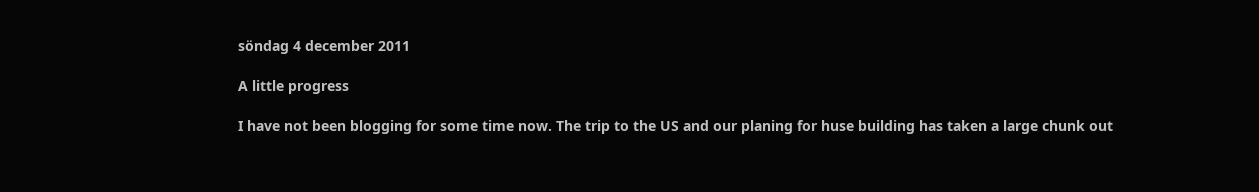söndag 4 december 2011

A little progress

I have not been blogging for some time now. The trip to the US and our planing for huse building has taken a large chunk out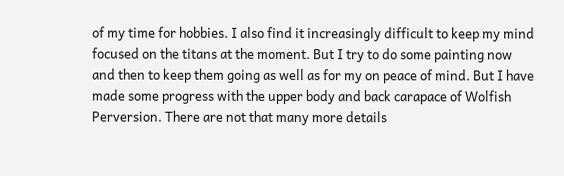of my time for hobbies. I also find it increasingly difficult to keep my mind focused on the titans at the moment. But I try to do some painting now and then to keep them going as well as for my on peace of mind. But I have made some progress with the upper body and back carapace of Wolfish Perversion. There are not that many more details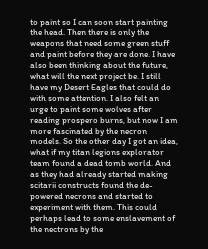to paint so I can soon start painting the head. Then there is only the weapons that need some green stuff and paint before they are done. I have also been thinking about the future, what will the next project be. I still have my Desert Eagles that could do with some attention. I also felt an urge to paint some wolves after reading prospero burns, but now I am more fascinated by the necron models. So the other day I got an idea, what if my titan legions explorator team found a dead tomb world. And as they had already started making scitarii constructs found the de-powered necrons and started to experiment with them. This could perhaps lead to some enslavement of the nectrons by the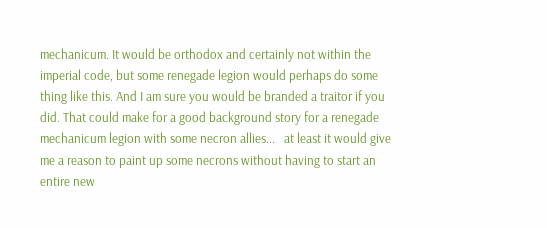mechanicum. It would be orthodox and certainly not within the imperial code, but some renegade legion would perhaps do some thing like this. And I am sure you would be branded a traitor if you did. That could make for a good background story for a renegade mechanicum legion with some necron allies...   at least it would give me a reason to paint up some necrons without having to start an entire new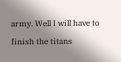army. Well I will have to finish the titans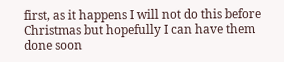first, as it happens I will not do this before Christmas but hopefully I can have them done soon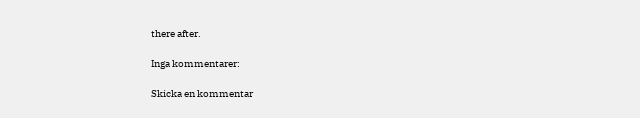there after.

Inga kommentarer:

Skicka en kommentar